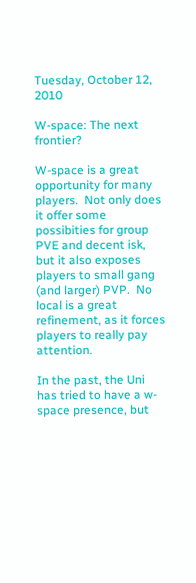Tuesday, October 12, 2010

W-space: The next frontier?

W-space is a great opportunity for many players.  Not only does it offer some possibities for group PVE and decent isk, but it also exposes players to small gang (and larger) PVP.  No local is a great refinement, as it forces players to really pay attention.

In the past, the Uni has tried to have a w-space presence, but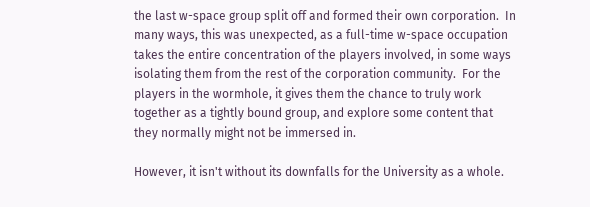the last w-space group split off and formed their own corporation.  In many ways, this was unexpected, as a full-time w-space occupation takes the entire concentration of the players involved, in some ways isolating them from the rest of the corporation community.  For the players in the wormhole, it gives them the chance to truly work together as a tightly bound group, and explore some content that they normally might not be immersed in.

However, it isn't without its downfalls for the University as a whole.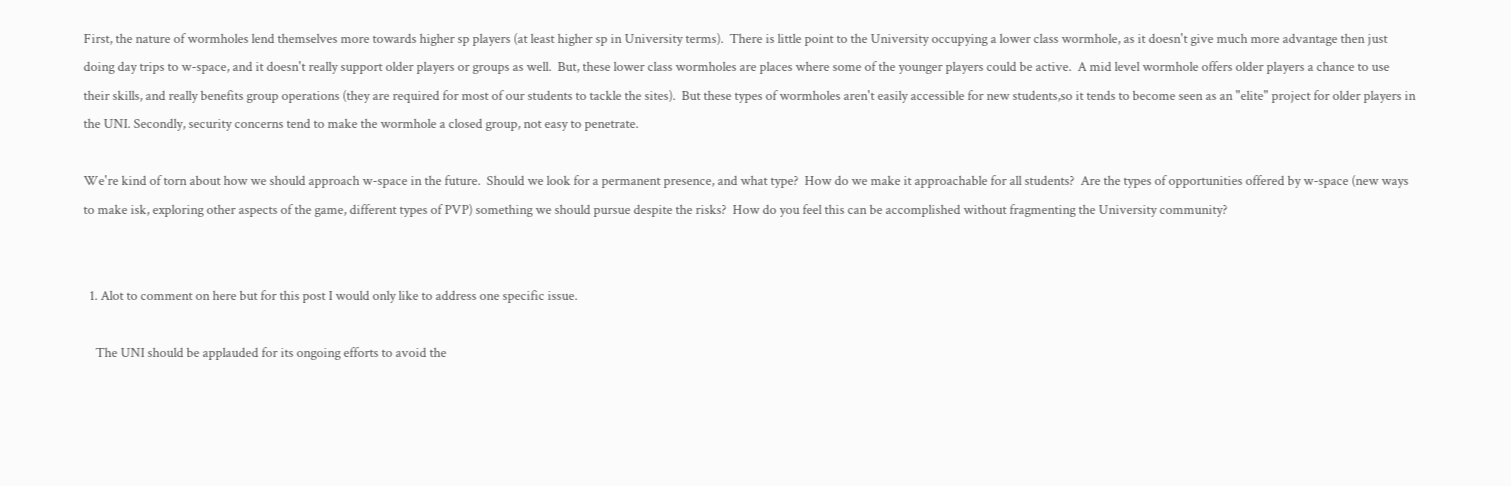First, the nature of wormholes lend themselves more towards higher sp players (at least higher sp in University terms).  There is little point to the University occupying a lower class wormhole, as it doesn't give much more advantage then just doing day trips to w-space, and it doesn't really support older players or groups as well.  But, these lower class wormholes are places where some of the younger players could be active.  A mid level wormhole offers older players a chance to use their skills, and really benefits group operations (they are required for most of our students to tackle the sites).  But these types of wormholes aren't easily accessible for new students,so it tends to become seen as an "elite" project for older players in the UNI. Secondly, security concerns tend to make the wormhole a closed group, not easy to penetrate.

We're kind of torn about how we should approach w-space in the future.  Should we look for a permanent presence, and what type?  How do we make it approachable for all students?  Are the types of opportunities offered by w-space (new ways to make isk, exploring other aspects of the game, different types of PVP) something we should pursue despite the risks?  How do you feel this can be accomplished without fragmenting the University community?


  1. Alot to comment on here but for this post I would only like to address one specific issue.

    The UNI should be applauded for its ongoing efforts to avoid the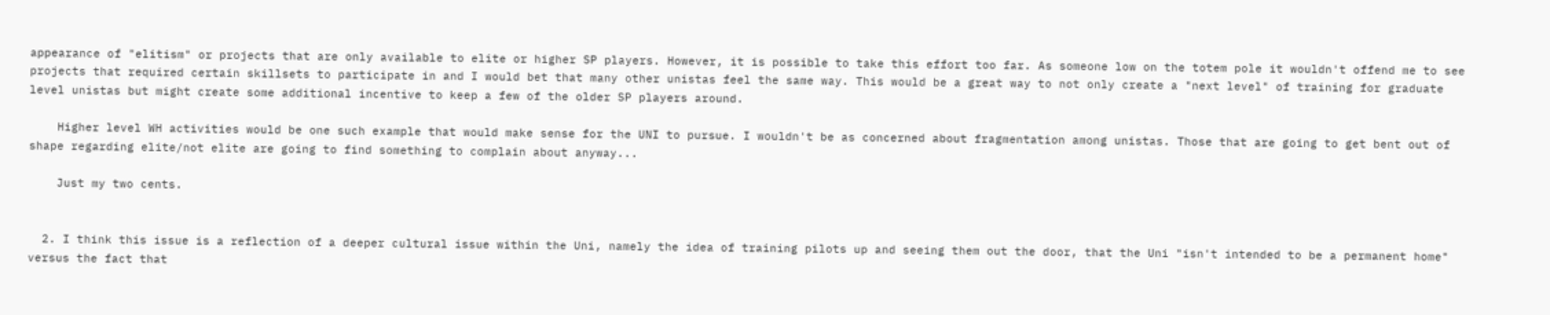appearance of "elitism" or projects that are only available to elite or higher SP players. However, it is possible to take this effort too far. As someone low on the totem pole it wouldn't offend me to see projects that required certain skillsets to participate in and I would bet that many other unistas feel the same way. This would be a great way to not only create a "next level" of training for graduate level unistas but might create some additional incentive to keep a few of the older SP players around.

    Higher level WH activities would be one such example that would make sense for the UNI to pursue. I wouldn't be as concerned about fragmentation among unistas. Those that are going to get bent out of shape regarding elite/not elite are going to find something to complain about anyway...

    Just my two cents.


  2. I think this issue is a reflection of a deeper cultural issue within the Uni, namely the idea of training pilots up and seeing them out the door, that the Uni "isn't intended to be a permanent home" versus the fact that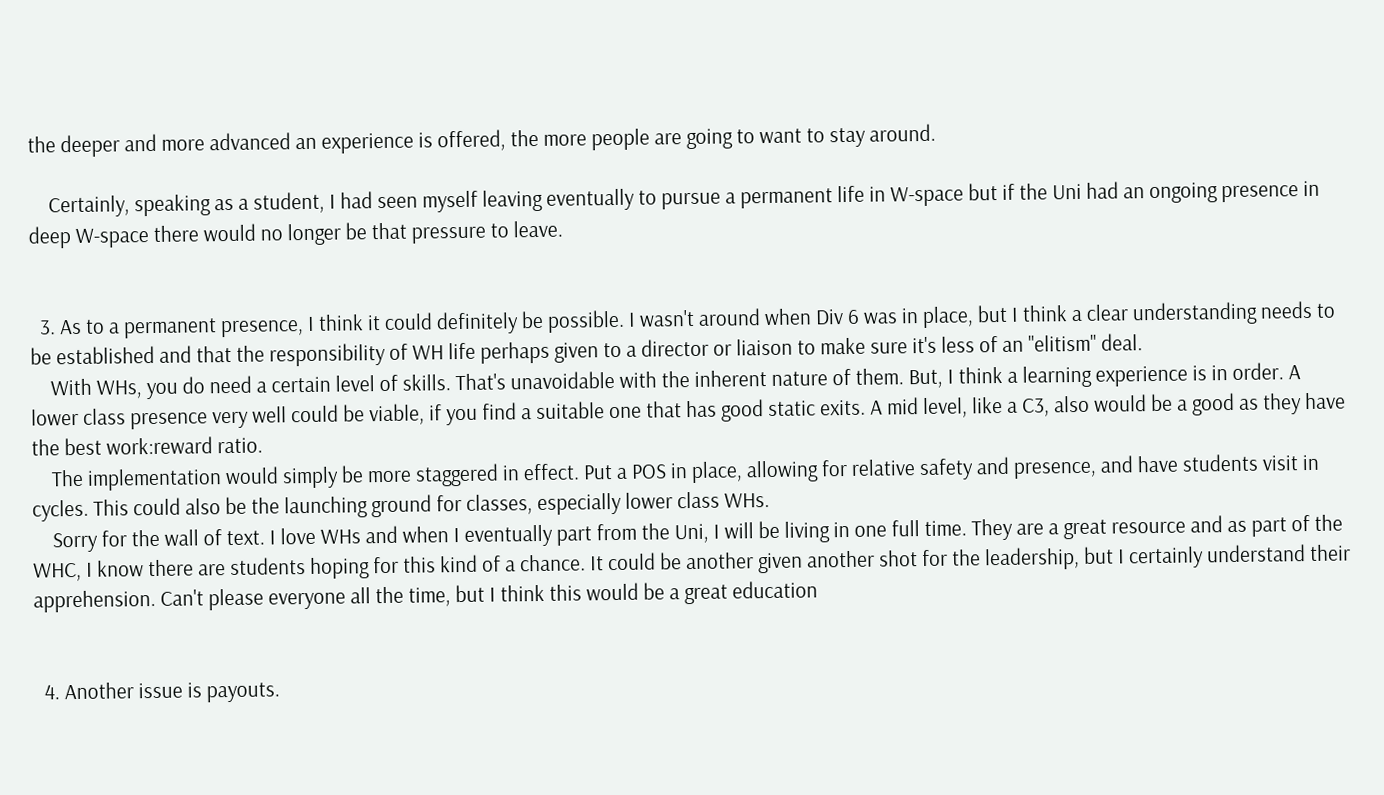the deeper and more advanced an experience is offered, the more people are going to want to stay around.

    Certainly, speaking as a student, I had seen myself leaving eventually to pursue a permanent life in W-space but if the Uni had an ongoing presence in deep W-space there would no longer be that pressure to leave.


  3. As to a permanent presence, I think it could definitely be possible. I wasn't around when Div 6 was in place, but I think a clear understanding needs to be established and that the responsibility of WH life perhaps given to a director or liaison to make sure it's less of an "elitism" deal.
    With WHs, you do need a certain level of skills. That's unavoidable with the inherent nature of them. But, I think a learning experience is in order. A lower class presence very well could be viable, if you find a suitable one that has good static exits. A mid level, like a C3, also would be a good as they have the best work:reward ratio.
    The implementation would simply be more staggered in effect. Put a POS in place, allowing for relative safety and presence, and have students visit in cycles. This could also be the launching ground for classes, especially lower class WHs.
    Sorry for the wall of text. I love WHs and when I eventually part from the Uni, I will be living in one full time. They are a great resource and as part of the WHC, I know there are students hoping for this kind of a chance. It could be another given another shot for the leadership, but I certainly understand their apprehension. Can't please everyone all the time, but I think this would be a great education


  4. Another issue is payouts.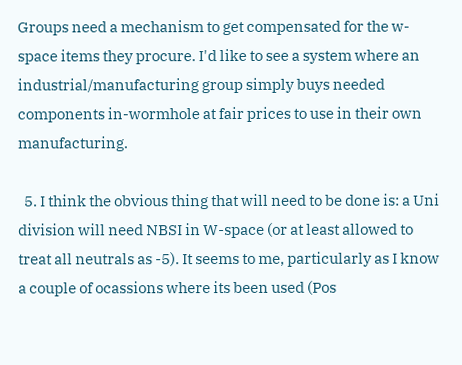Groups need a mechanism to get compensated for the w-space items they procure. I'd like to see a system where an industrial/manufacturing group simply buys needed components in-wormhole at fair prices to use in their own manufacturing.

  5. I think the obvious thing that will need to be done is: a Uni division will need NBSI in W-space (or at least allowed to treat all neutrals as -5). It seems to me, particularly as I know a couple of ocassions where its been used (Pos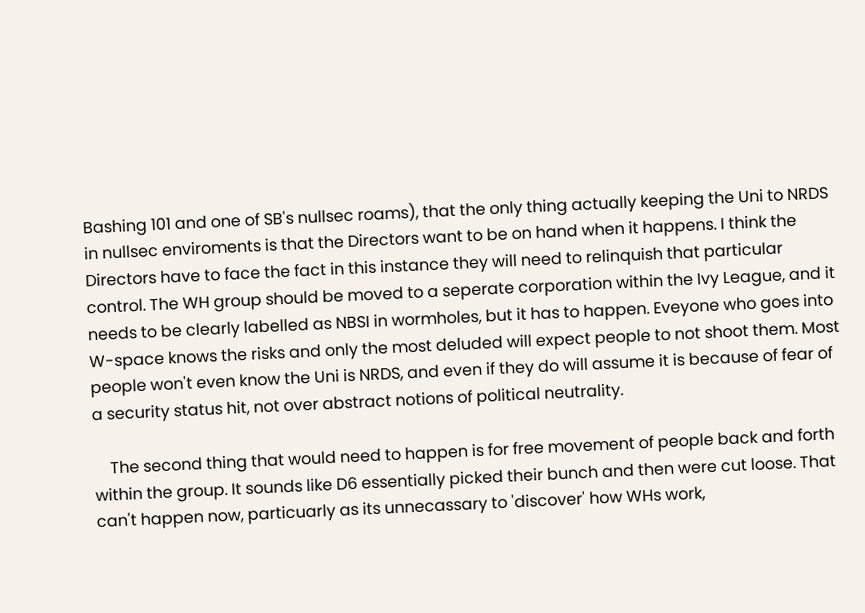Bashing 101 and one of SB's nullsec roams), that the only thing actually keeping the Uni to NRDS in nullsec enviroments is that the Directors want to be on hand when it happens. I think the Directors have to face the fact in this instance they will need to relinquish that particular control. The WH group should be moved to a seperate corporation within the Ivy League, and it needs to be clearly labelled as NBSI in wormholes, but it has to happen. Eveyone who goes into W-space knows the risks and only the most deluded will expect people to not shoot them. Most people won't even know the Uni is NRDS, and even if they do will assume it is because of fear of a security status hit, not over abstract notions of political neutrality.

    The second thing that would need to happen is for free movement of people back and forth within the group. It sounds like D6 essentially picked their bunch and then were cut loose. That can't happen now, particuarly as its unnecassary to 'discover' how WHs work,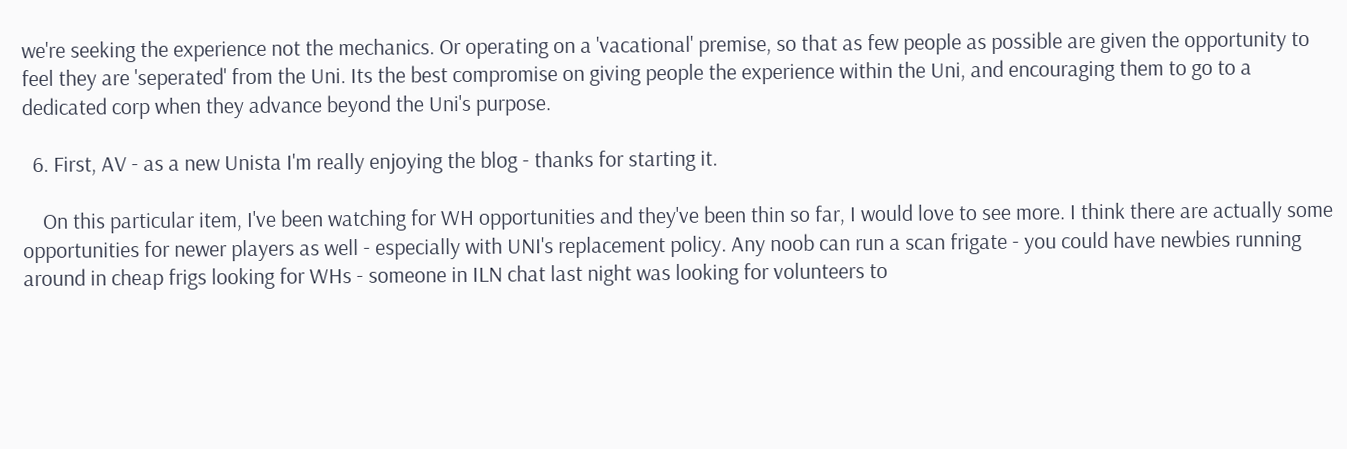we're seeking the experience not the mechanics. Or operating on a 'vacational' premise, so that as few people as possible are given the opportunity to feel they are 'seperated' from the Uni. Its the best compromise on giving people the experience within the Uni, and encouraging them to go to a dedicated corp when they advance beyond the Uni's purpose.

  6. First, AV - as a new Unista I'm really enjoying the blog - thanks for starting it.

    On this particular item, I've been watching for WH opportunities and they've been thin so far, I would love to see more. I think there are actually some opportunities for newer players as well - especially with UNI's replacement policy. Any noob can run a scan frigate - you could have newbies running around in cheap frigs looking for WHs - someone in ILN chat last night was looking for volunteers to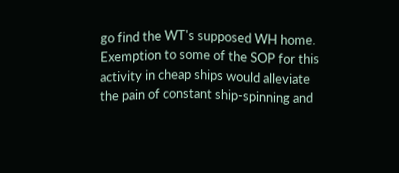go find the WT's supposed WH home. Exemption to some of the SOP for this activity in cheap ships would alleviate the pain of constant ship-spinning and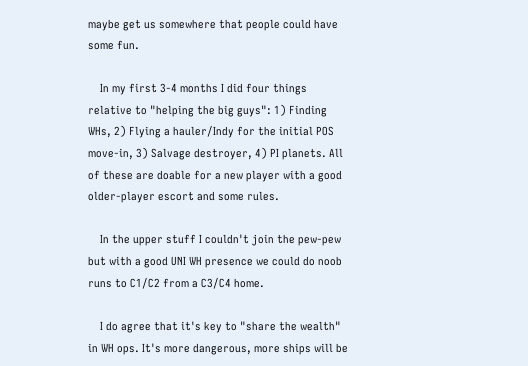maybe get us somewhere that people could have some fun.

    In my first 3-4 months I did four things relative to "helping the big guys": 1) Finding WHs, 2) Flying a hauler/Indy for the initial POS move-in, 3) Salvage destroyer, 4) PI planets. All of these are doable for a new player with a good older-player escort and some rules.

    In the upper stuff I couldn't join the pew-pew but with a good UNI WH presence we could do noob runs to C1/C2 from a C3/C4 home.

    I do agree that it's key to "share the wealth" in WH ops. It's more dangerous, more ships will be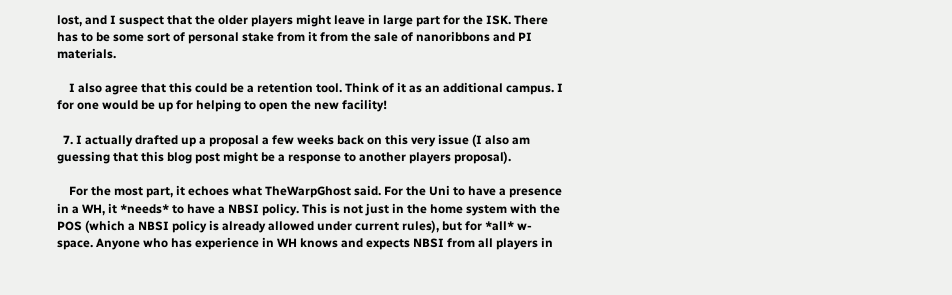lost, and I suspect that the older players might leave in large part for the ISK. There has to be some sort of personal stake from it from the sale of nanoribbons and PI materials.

    I also agree that this could be a retention tool. Think of it as an additional campus. I for one would be up for helping to open the new facility!

  7. I actually drafted up a proposal a few weeks back on this very issue (I also am guessing that this blog post might be a response to another players proposal).

    For the most part, it echoes what TheWarpGhost said. For the Uni to have a presence in a WH, it *needs* to have a NBSI policy. This is not just in the home system with the POS (which a NBSI policy is already allowed under current rules), but for *all* w-space. Anyone who has experience in WH knows and expects NBSI from all players in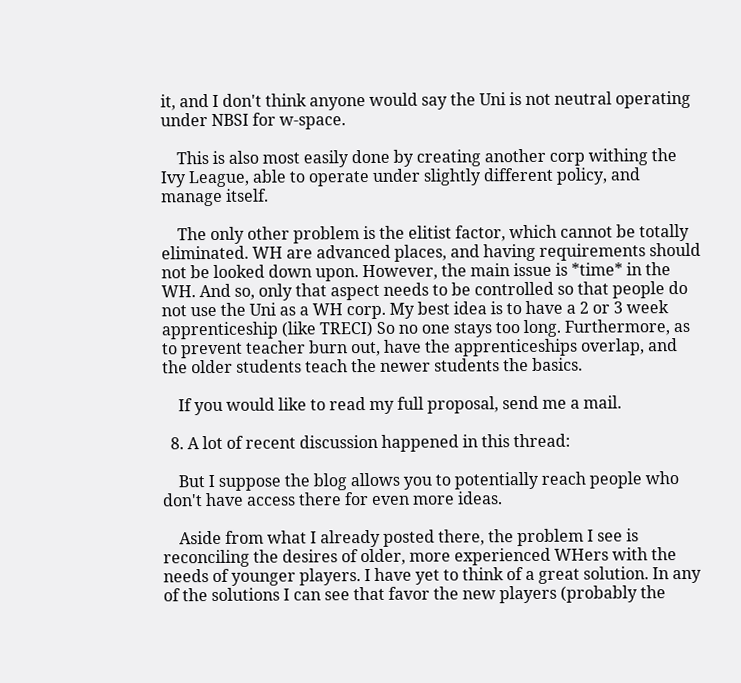it, and I don't think anyone would say the Uni is not neutral operating under NBSI for w-space.

    This is also most easily done by creating another corp withing the Ivy League, able to operate under slightly different policy, and manage itself.

    The only other problem is the elitist factor, which cannot be totally eliminated. WH are advanced places, and having requirements should not be looked down upon. However, the main issue is *time* in the WH. And so, only that aspect needs to be controlled so that people do not use the Uni as a WH corp. My best idea is to have a 2 or 3 week apprenticeship (like TRECI) So no one stays too long. Furthermore, as to prevent teacher burn out, have the apprenticeships overlap, and the older students teach the newer students the basics.

    If you would like to read my full proposal, send me a mail.

  8. A lot of recent discussion happened in this thread:

    But I suppose the blog allows you to potentially reach people who don't have access there for even more ideas.

    Aside from what I already posted there, the problem I see is reconciling the desires of older, more experienced WHers with the needs of younger players. I have yet to think of a great solution. In any of the solutions I can see that favor the new players (probably the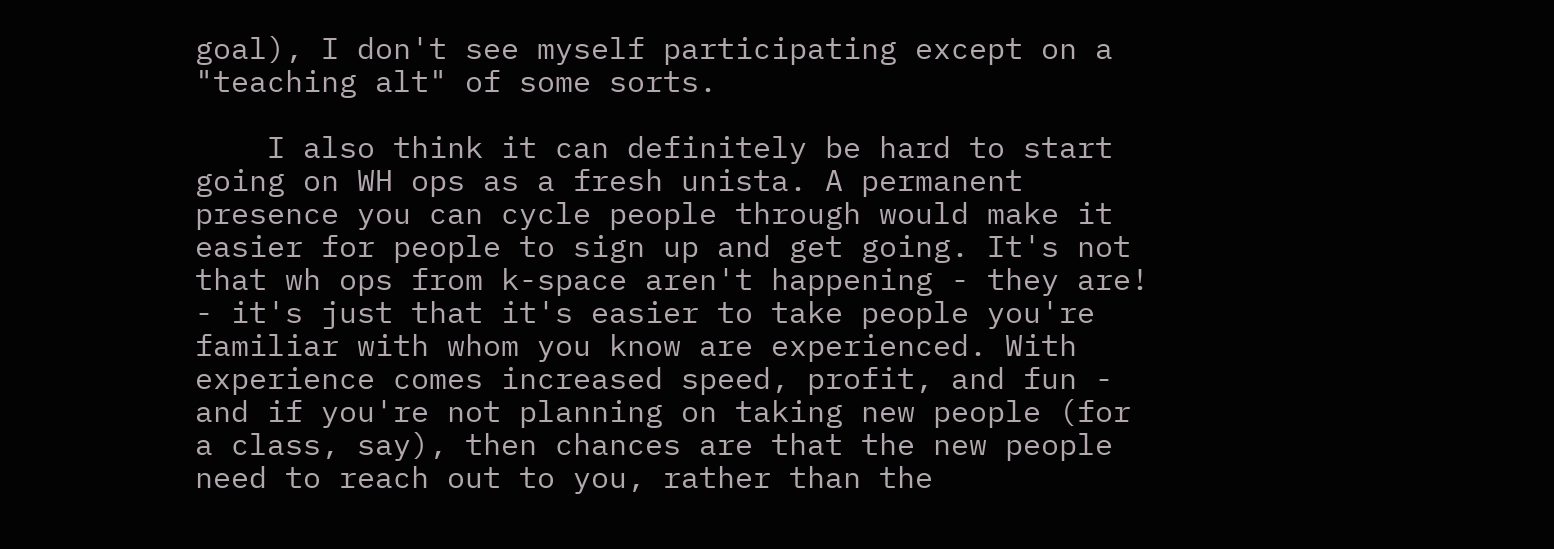goal), I don't see myself participating except on a "teaching alt" of some sorts.

    I also think it can definitely be hard to start going on WH ops as a fresh unista. A permanent presence you can cycle people through would make it easier for people to sign up and get going. It's not that wh ops from k-space aren't happening - they are! - it's just that it's easier to take people you're familiar with whom you know are experienced. With experience comes increased speed, profit, and fun - and if you're not planning on taking new people (for a class, say), then chances are that the new people need to reach out to you, rather than the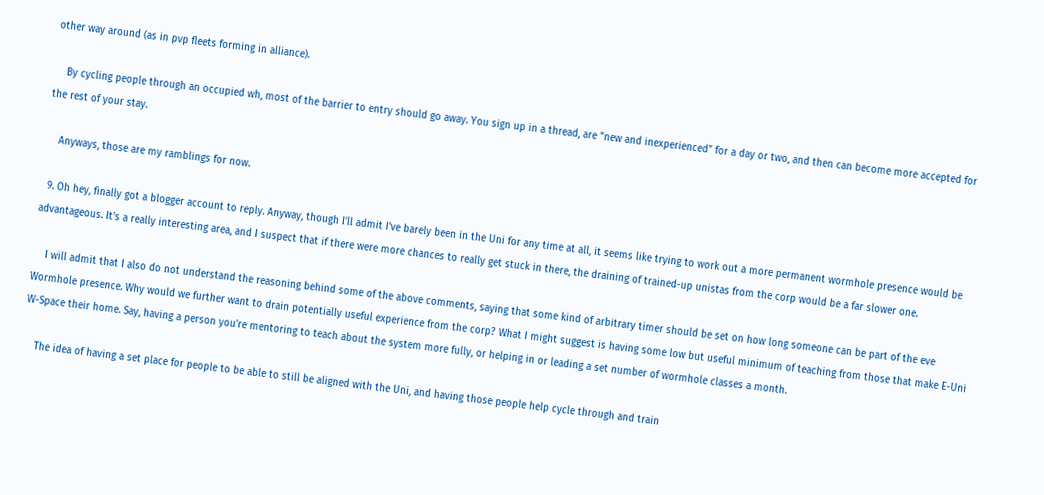other way around (as in pvp fleets forming in alliance).

    By cycling people through an occupied wh, most of the barrier to entry should go away. You sign up in a thread, are "new and inexperienced" for a day or two, and then can become more accepted for the rest of your stay.

    Anyways, those are my ramblings for now.

  9. Oh hey, finally got a blogger account to reply. Anyway, though I'll admit I've barely been in the Uni for any time at all, it seems like trying to work out a more permanent wormhole presence would be advantageous. It's a really interesting area, and I suspect that if there were more chances to really get stuck in there, the draining of trained-up unistas from the corp would be a far slower one.

    I will admit that I also do not understand the reasoning behind some of the above comments, saying that some kind of arbitrary timer should be set on how long someone can be part of the eve Wormhole presence. Why would we further want to drain potentially useful experience from the corp? What I might suggest is having some low but useful minimum of teaching from those that make E-Uni W-Space their home. Say, having a person you're mentoring to teach about the system more fully, or helping in or leading a set number of wormhole classes a month.

    The idea of having a set place for people to be able to still be aligned with the Uni, and having those people help cycle through and train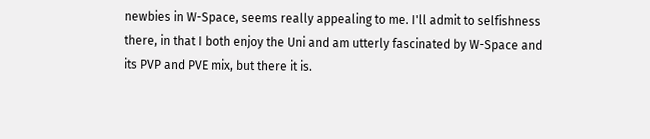newbies in W-Space, seems really appealing to me. I'll admit to selfishness there, in that I both enjoy the Uni and am utterly fascinated by W-Space and its PVP and PVE mix, but there it is.